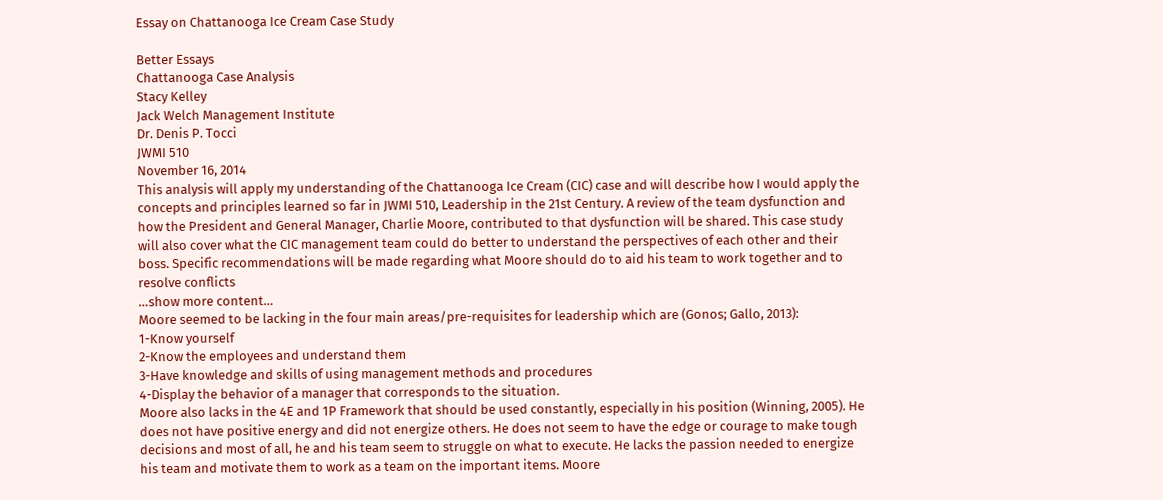Essay on Chattanooga Ice Cream Case Study

Better Essays
Chattanooga Case Analysis
Stacy Kelley
Jack Welch Management Institute
Dr. Denis P. Tocci
JWMI 510
November 16, 2014
This analysis will apply my understanding of the Chattanooga Ice Cream (CIC) case and will describe how I would apply the concepts and principles learned so far in JWMI 510, Leadership in the 21st Century. A review of the team dysfunction and how the President and General Manager, Charlie Moore, contributed to that dysfunction will be shared. This case study will also cover what the CIC management team could do better to understand the perspectives of each other and their boss. Specific recommendations will be made regarding what Moore should do to aid his team to work together and to resolve conflicts
…show more content…
Moore seemed to be lacking in the four main areas/pre-requisites for leadership which are (Gonos; Gallo, 2013):
1-Know yourself
2-Know the employees and understand them
3-Have knowledge and skills of using management methods and procedures
4-Display the behavior of a manager that corresponds to the situation.
Moore also lacks in the 4E and 1P Framework that should be used constantly, especially in his position (Winning, 2005). He does not have positive energy and did not energize others. He does not seem to have the edge or courage to make tough decisions and most of all, he and his team seem to struggle on what to execute. He lacks the passion needed to energize his team and motivate them to work as a team on the important items. Moore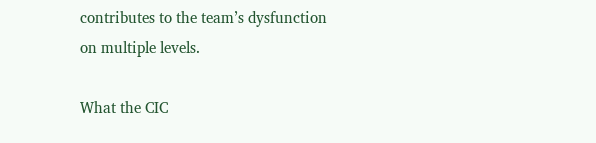contributes to the team’s dysfunction on multiple levels.

What the CIC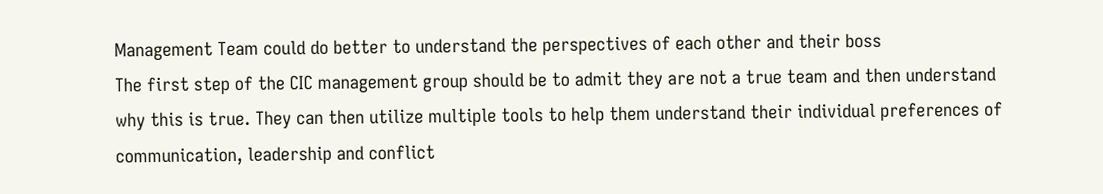Management Team could do better to understand the perspectives of each other and their boss
The first step of the CIC management group should be to admit they are not a true team and then understand why this is true. They can then utilize multiple tools to help them understand their individual preferences of communication, leadership and conflict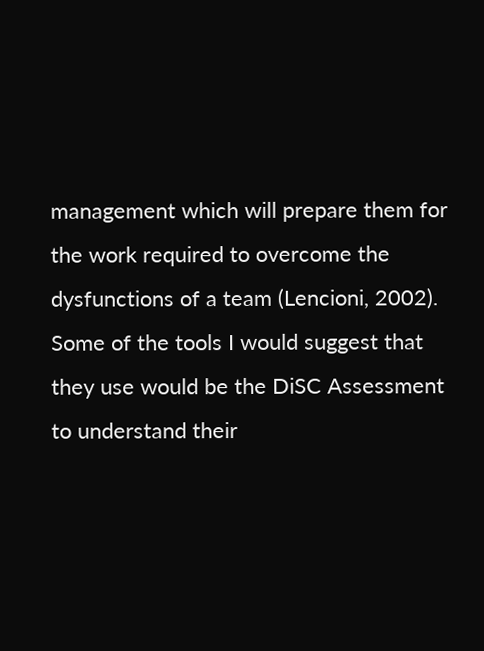management which will prepare them for the work required to overcome the dysfunctions of a team (Lencioni, 2002). Some of the tools I would suggest that they use would be the DiSC Assessment to understand their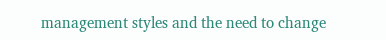management styles and the need to change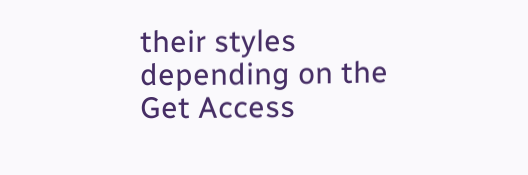their styles depending on the
Get Access